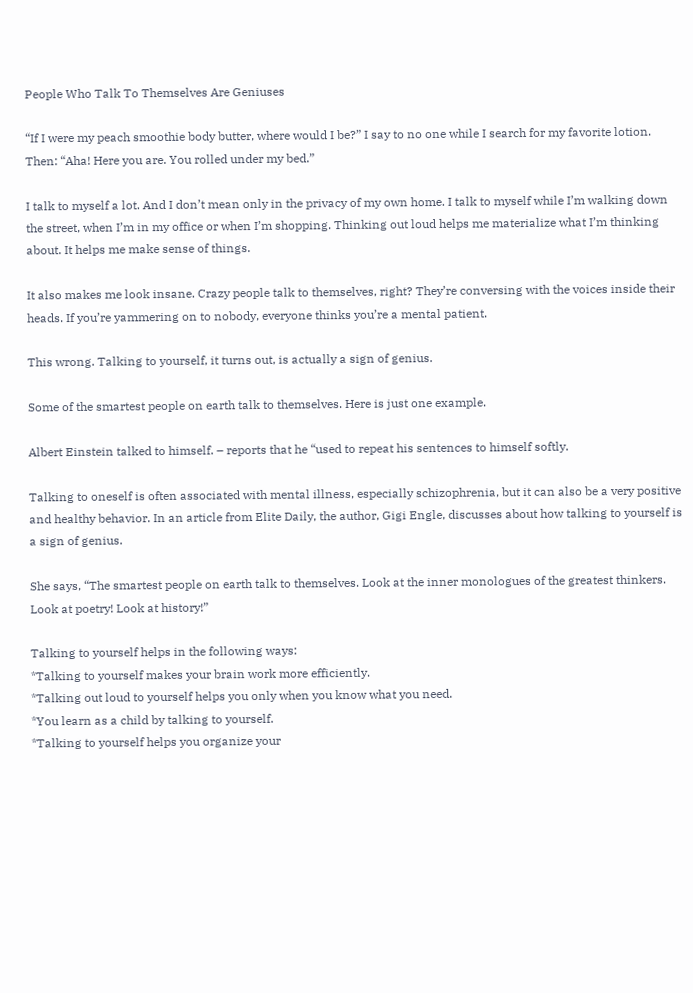People Who Talk To Themselves Are Geniuses

“If I were my peach smoothie body butter, where would I be?” I say to no one while I search for my favorite lotion. Then: “Aha! Here you are. You rolled under my bed.”

I talk to myself a lot. And I don’t mean only in the privacy of my own home. I talk to myself while I’m walking down the street, when I’m in my office or when I’m shopping. Thinking out loud helps me materialize what I’m thinking about. It helps me make sense of things.

It also makes me look insane. Crazy people talk to themselves, right? They’re conversing with the voices inside their heads. If you’re yammering on to nobody, everyone thinks you’re a mental patient.

This wrong. Talking to yourself, it turns out, is actually a sign of genius.

Some of the smartest people on earth talk to themselves. Here is just one example.

Albert Einstein talked to himself. – reports that he “used to repeat his sentences to himself softly.

Talking to oneself is often associated with mental illness, especially schizophrenia, but it can also be a very positive and healthy behavior. In an article from Elite Daily, the author, Gigi Engle, discusses about how talking to yourself is a sign of genius.

She says, “The smartest people on earth talk to themselves. Look at the inner monologues of the greatest thinkers. Look at poetry! Look at history!”

Talking to yourself helps in the following ways:
*Talking to yourself makes your brain work more efficiently.
*Talking out loud to yourself helps you only when you know what you need.
*You learn as a child by talking to yourself.
*Talking to yourself helps you organize your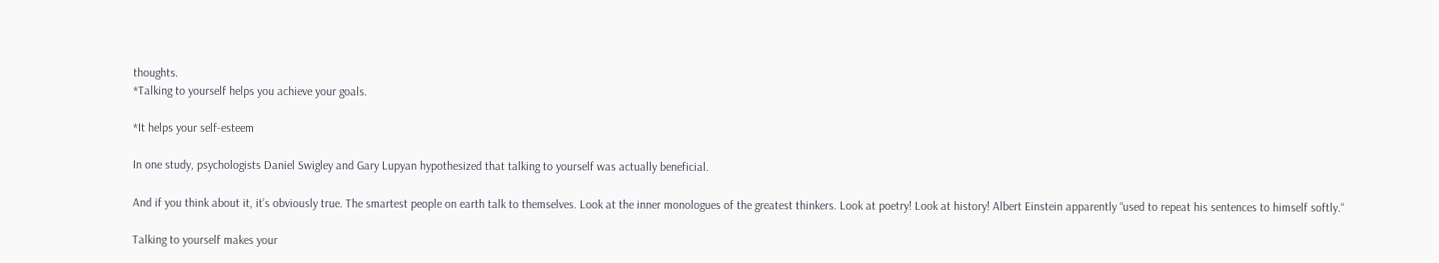thoughts.
*Talking to yourself helps you achieve your goals.

*It helps your self-esteem

In one study, psychologists Daniel Swigley and Gary Lupyan hypothesized that talking to yourself was actually beneficial.

And if you think about it, it’s obviously true. The smartest people on earth talk to themselves. Look at the inner monologues of the greatest thinkers. Look at poetry! Look at history! Albert Einstein apparently “used to repeat his sentences to himself softly.“

Talking to yourself makes your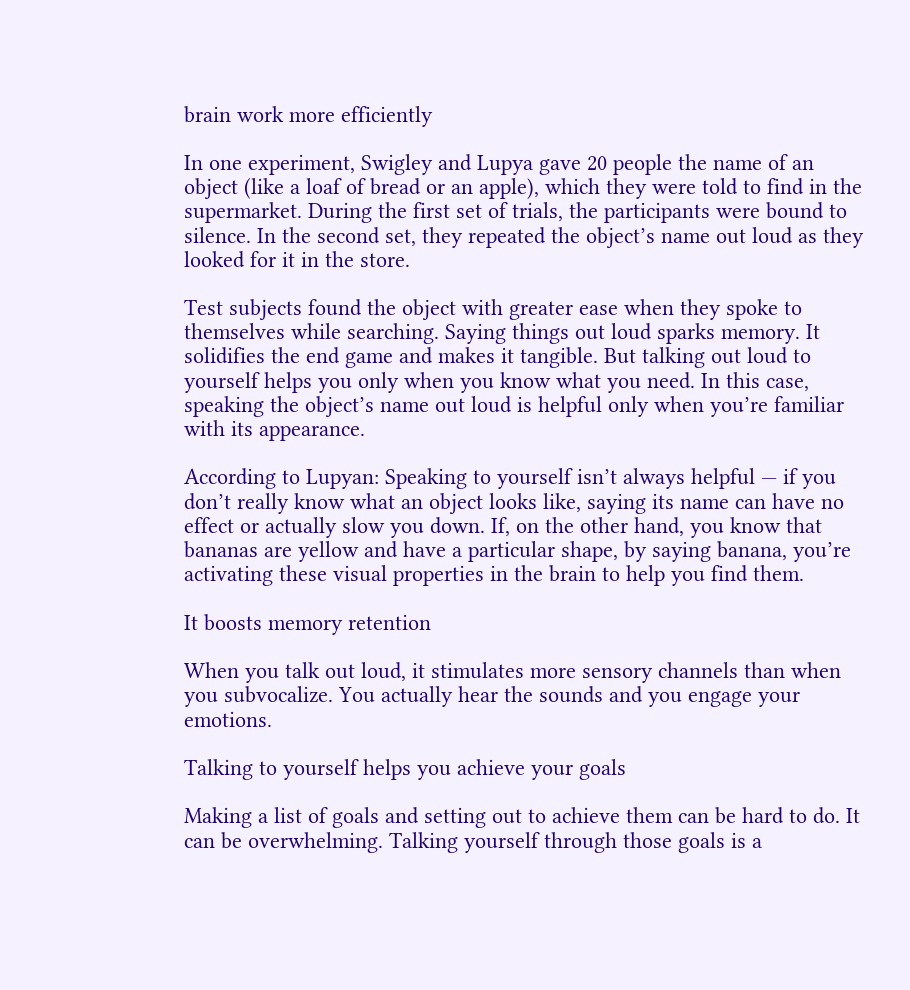brain work more efficiently

In one experiment, Swigley and Lupya gave 20 people the name of an object (like a loaf of bread or an apple), which they were told to find in the supermarket. During the first set of trials, the participants were bound to silence. In the second set, they repeated the object’s name out loud as they looked for it in the store.

Test subjects found the object with greater ease when they spoke to themselves while searching. Saying things out loud sparks memory. It solidifies the end game and makes it tangible. But talking out loud to yourself helps you only when you know what you need. In this case, speaking the object’s name out loud is helpful only when you’re familiar with its appearance.

According to Lupyan: Speaking to yourself isn’t always helpful — if you don’t really know what an object looks like, saying its name can have no effect or actually slow you down. If, on the other hand, you know that bananas are yellow and have a particular shape, by saying banana, you’re activating these visual properties in the brain to help you find them.

It boosts memory retention

When you talk out loud, it stimulates more sensory channels than when you subvocalize. You actually hear the sounds and you engage your emotions.

Talking to yourself helps you achieve your goals

Making a list of goals and setting out to achieve them can be hard to do. It can be overwhelming. Talking yourself through those goals is a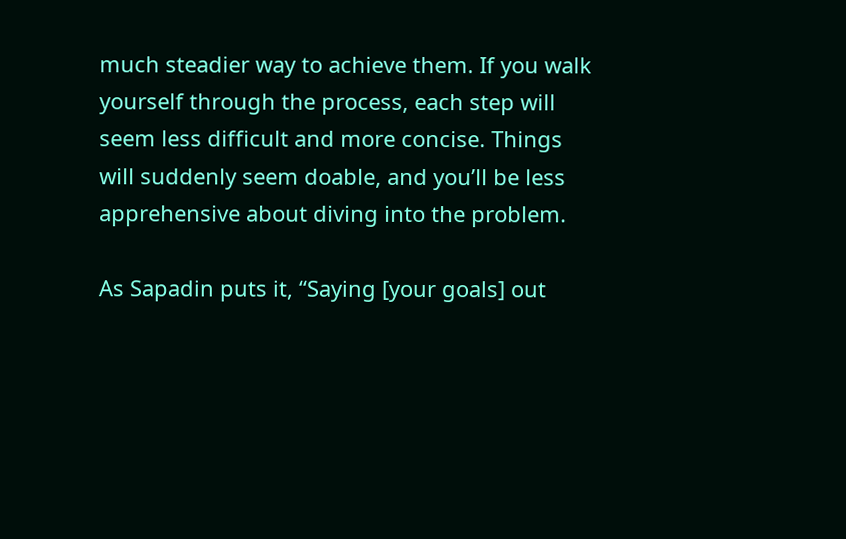much steadier way to achieve them. If you walk yourself through the process, each step will seem less difficult and more concise. Things will suddenly seem doable, and you’ll be less apprehensive about diving into the problem.

As Sapadin puts it, “Saying [your goals] out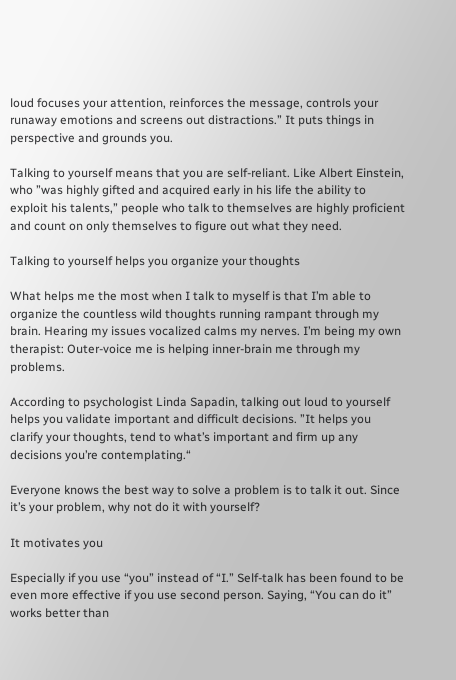loud focuses your attention, reinforces the message, controls your runaway emotions and screens out distractions.” It puts things in perspective and grounds you.

Talking to yourself means that you are self-reliant. Like Albert Einstein, who ”was highly gifted and acquired early in his life the ability to exploit his talents,” people who talk to themselves are highly proficient and count on only themselves to figure out what they need.

Talking to yourself helps you organize your thoughts

What helps me the most when I talk to myself is that I’m able to organize the countless wild thoughts running rampant through my brain. Hearing my issues vocalized calms my nerves. I’m being my own therapist: Outer-voice me is helping inner-brain me through my problems.

According to psychologist Linda Sapadin, talking out loud to yourself helps you validate important and difficult decisions. ”It helps you clarify your thoughts, tend to what’s important and firm up any decisions you’re contemplating.“

Everyone knows the best way to solve a problem is to talk it out. Since it’s your problem, why not do it with yourself?

It motivates you

Especially if you use “you” instead of “I.” Self-talk has been found to be even more effective if you use second person. Saying, “You can do it” works better than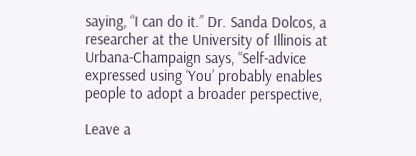saying, “I can do it.” Dr. Sanda Dolcos, a researcher at the University of Illinois at Urbana-Champaign says, “Self-advice expressed using ‘You’ probably enables people to adopt a broader perspective,

Leave a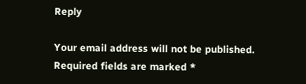Reply

Your email address will not be published. Required fields are marked *